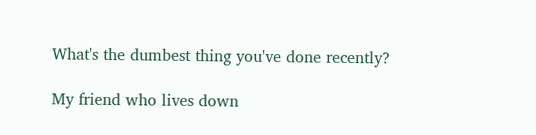What's the dumbest thing you've done recently?

My friend who lives down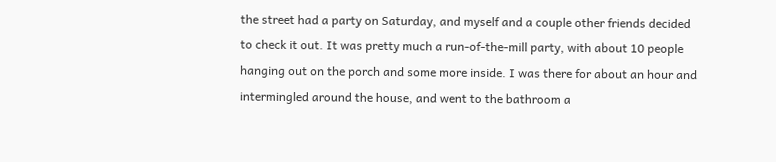the street had a party on Saturday, and myself and a couple other friends decided to check it out. It was pretty much a run-of-the-mill party, with about 10 people hanging out on the porch and some more inside. I was there for about an hour and intermingled around the house, and went to the bathroom a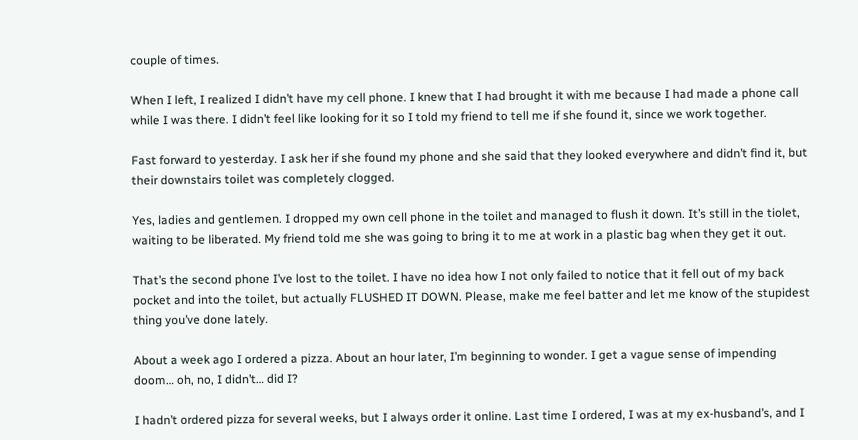couple of times.

When I left, I realized I didn’t have my cell phone. I knew that I had brought it with me because I had made a phone call while I was there. I didn’t feel like looking for it so I told my friend to tell me if she found it, since we work together.

Fast forward to yesterday. I ask her if she found my phone and she said that they looked everywhere and didn’t find it, but their downstairs toilet was completely clogged.

Yes, ladies and gentlemen. I dropped my own cell phone in the toilet and managed to flush it down. It’s still in the tiolet, waiting to be liberated. My friend told me she was going to bring it to me at work in a plastic bag when they get it out.

That’s the second phone I’ve lost to the toilet. I have no idea how I not only failed to notice that it fell out of my back pocket and into the toilet, but actually FLUSHED IT DOWN. Please, make me feel batter and let me know of the stupidest thing you’ve done lately.

About a week ago I ordered a pizza. About an hour later, I’m beginning to wonder. I get a vague sense of impending doom… oh, no, I didn’t… did I?

I hadn’t ordered pizza for several weeks, but I always order it online. Last time I ordered, I was at my ex-husband’s, and I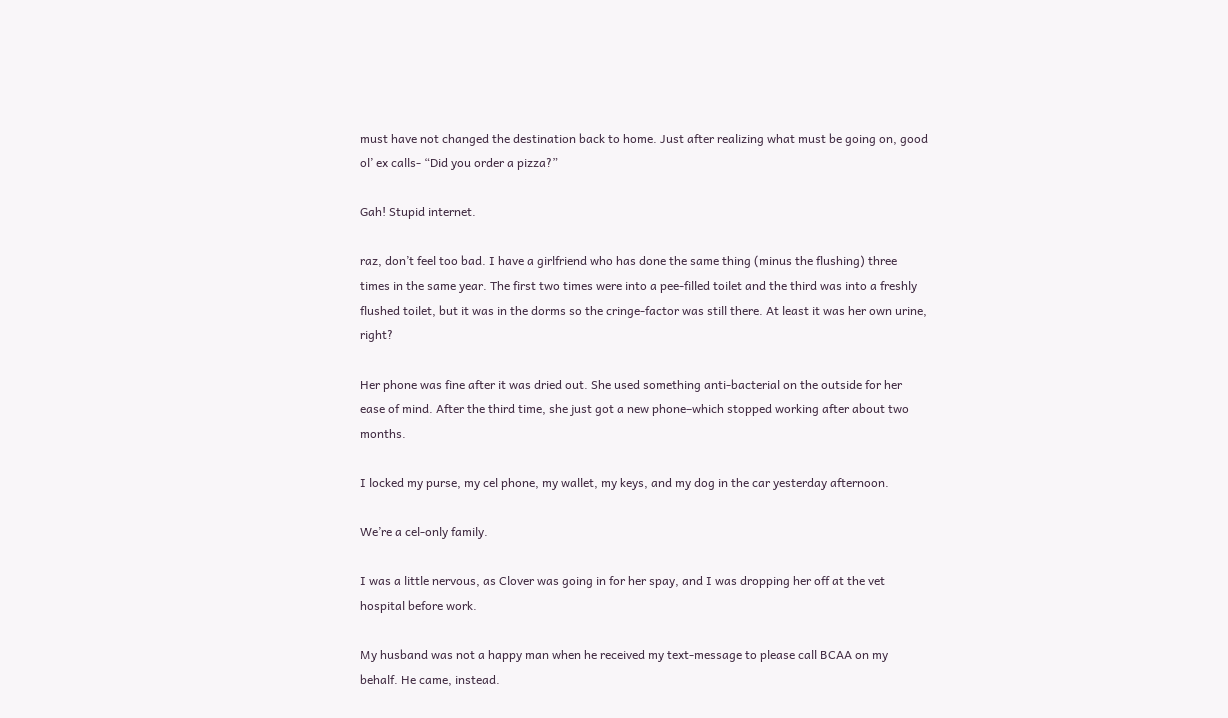must have not changed the destination back to home. Just after realizing what must be going on, good ol’ ex calls- “Did you order a pizza?”

Gah! Stupid internet.

raz, don’t feel too bad. I have a girlfriend who has done the same thing (minus the flushing) three times in the same year. The first two times were into a pee-filled toilet and the third was into a freshly flushed toilet, but it was in the dorms so the cringe-factor was still there. At least it was her own urine, right?

Her phone was fine after it was dried out. She used something anti-bacterial on the outside for her ease of mind. After the third time, she just got a new phone–which stopped working after about two months.

I locked my purse, my cel phone, my wallet, my keys, and my dog in the car yesterday afternoon.

We’re a cel-only family.

I was a little nervous, as Clover was going in for her spay, and I was dropping her off at the vet hospital before work.

My husband was not a happy man when he received my text-message to please call BCAA on my behalf. He came, instead.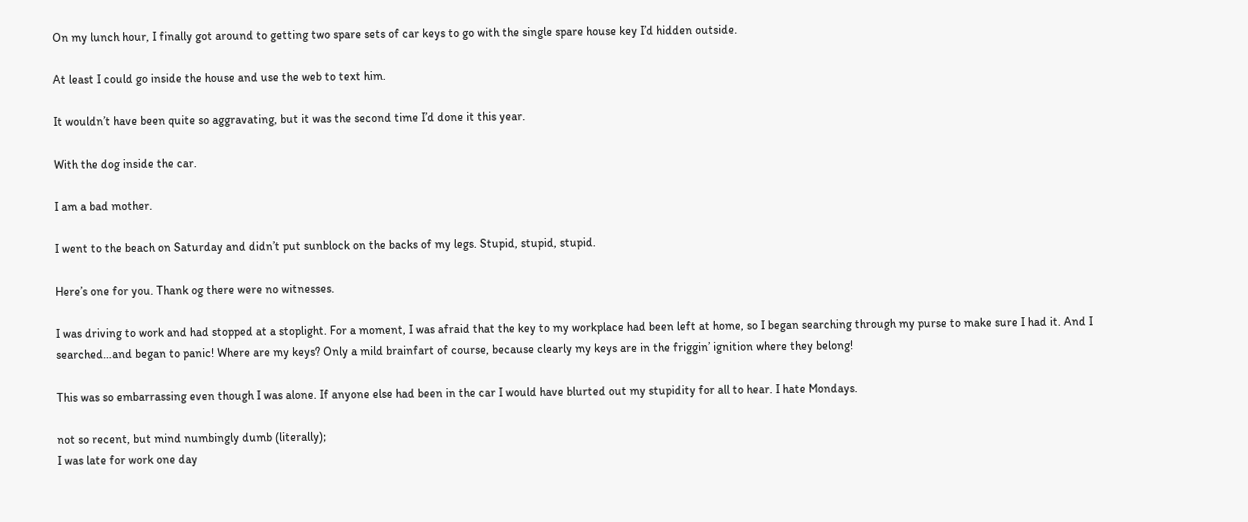On my lunch hour, I finally got around to getting two spare sets of car keys to go with the single spare house key I’d hidden outside.

At least I could go inside the house and use the web to text him.

It wouldn’t have been quite so aggravating, but it was the second time I’d done it this year.

With the dog inside the car.

I am a bad mother.

I went to the beach on Saturday and didn’t put sunblock on the backs of my legs. Stupid, stupid, stupid.

Here’s one for you. Thank og there were no witnesses.

I was driving to work and had stopped at a stoplight. For a moment, I was afraid that the key to my workplace had been left at home, so I began searching through my purse to make sure I had it. And I searched…and began to panic! Where are my keys? Only a mild brainfart of course, because clearly my keys are in the friggin’ ignition where they belong!

This was so embarrassing even though I was alone. If anyone else had been in the car I would have blurted out my stupidity for all to hear. I hate Mondays.

not so recent, but mind numbingly dumb (literally);
I was late for work one day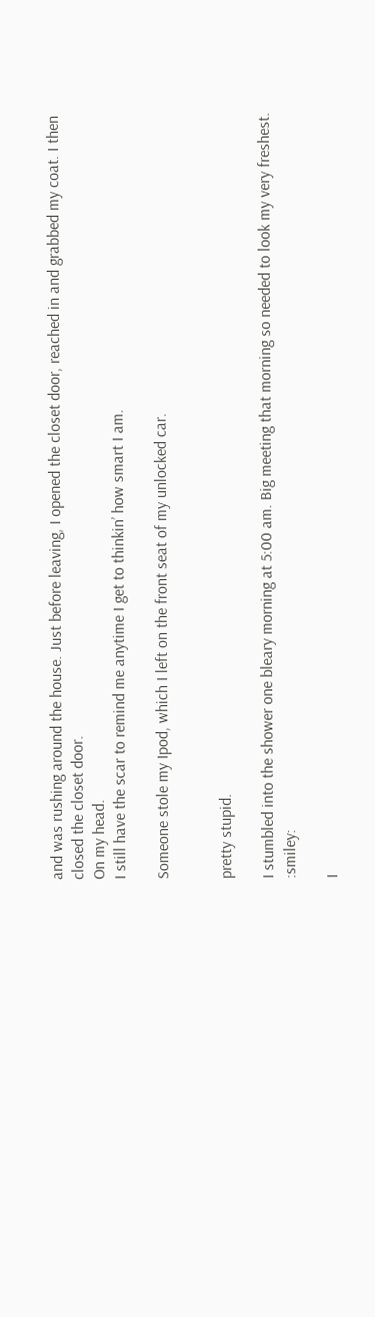and was rushing around the house. Just before leaving, I opened the closet door, reached in and grabbed my coat. I then closed the closet door.
On my head.
I still have the scar to remind me anytime I get to thinkin’ how smart I am.

Someone stole my Ipod, which I left on the front seat of my unlocked car.


pretty stupid.

I stumbled into the shower one bleary morning at 5:00 am. Big meeting that morning so needed to look my very freshest. :smiley:

I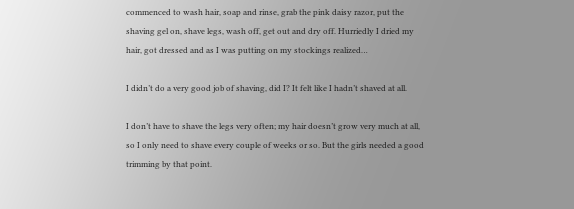commenced to wash hair, soap and rinse, grab the pink daisy razor, put the shaving gel on, shave legs, wash off, get out and dry off. Hurriedly I dried my hair, got dressed and as I was putting on my stockings realized…

I didn’t do a very good job of shaving, did I? It felt like I hadn’t shaved at all.

I don’t have to shave the legs very often; my hair doesn’t grow very much at all, so I only need to shave every couple of weeks or so. But the girls needed a good trimming by that point.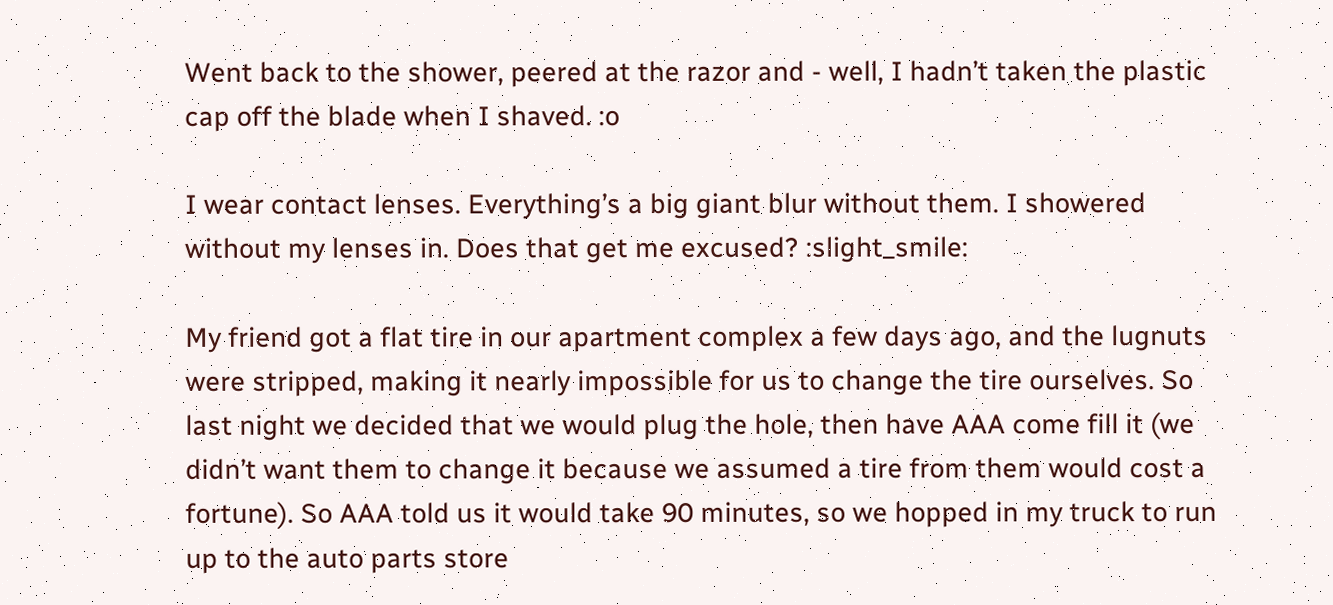Went back to the shower, peered at the razor and - well, I hadn’t taken the plastic cap off the blade when I shaved. :o

I wear contact lenses. Everything’s a big giant blur without them. I showered without my lenses in. Does that get me excused? :slight_smile:

My friend got a flat tire in our apartment complex a few days ago, and the lugnuts were stripped, making it nearly impossible for us to change the tire ourselves. So last night we decided that we would plug the hole, then have AAA come fill it (we didn’t want them to change it because we assumed a tire from them would cost a fortune). So AAA told us it would take 90 minutes, so we hopped in my truck to run up to the auto parts store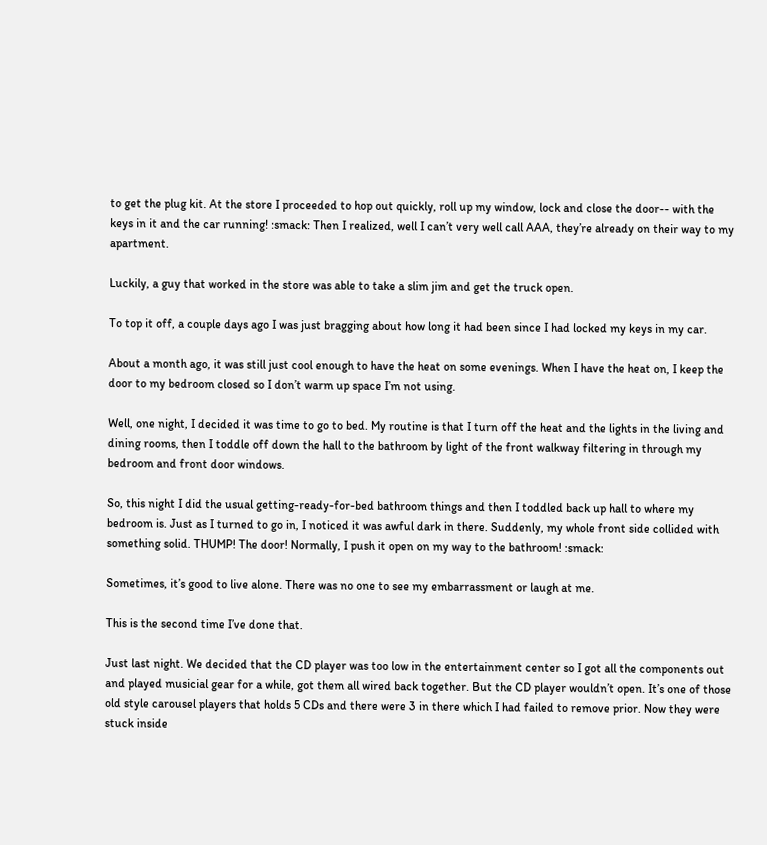to get the plug kit. At the store I proceeded to hop out quickly, roll up my window, lock and close the door-- with the keys in it and the car running! :smack: Then I realized, well I can’t very well call AAA, they’re already on their way to my apartment.

Luckily, a guy that worked in the store was able to take a slim jim and get the truck open.

To top it off, a couple days ago I was just bragging about how long it had been since I had locked my keys in my car.

About a month ago, it was still just cool enough to have the heat on some evenings. When I have the heat on, I keep the door to my bedroom closed so I don’t warm up space I’m not using.

Well, one night, I decided it was time to go to bed. My routine is that I turn off the heat and the lights in the living and dining rooms, then I toddle off down the hall to the bathroom by light of the front walkway filtering in through my bedroom and front door windows.

So, this night I did the usual getting-ready-for-bed bathroom things and then I toddled back up hall to where my bedroom is. Just as I turned to go in, I noticed it was awful dark in there. Suddenly, my whole front side collided with something solid. THUMP! The door! Normally, I push it open on my way to the bathroom! :smack:

Sometimes, it’s good to live alone. There was no one to see my embarrassment or laugh at me.

This is the second time I’ve done that.

Just last night. We decided that the CD player was too low in the entertainment center so I got all the components out and played musicial gear for a while, got them all wired back together. But the CD player wouldn’t open. It’s one of those old style carousel players that holds 5 CDs and there were 3 in there which I had failed to remove prior. Now they were stuck inside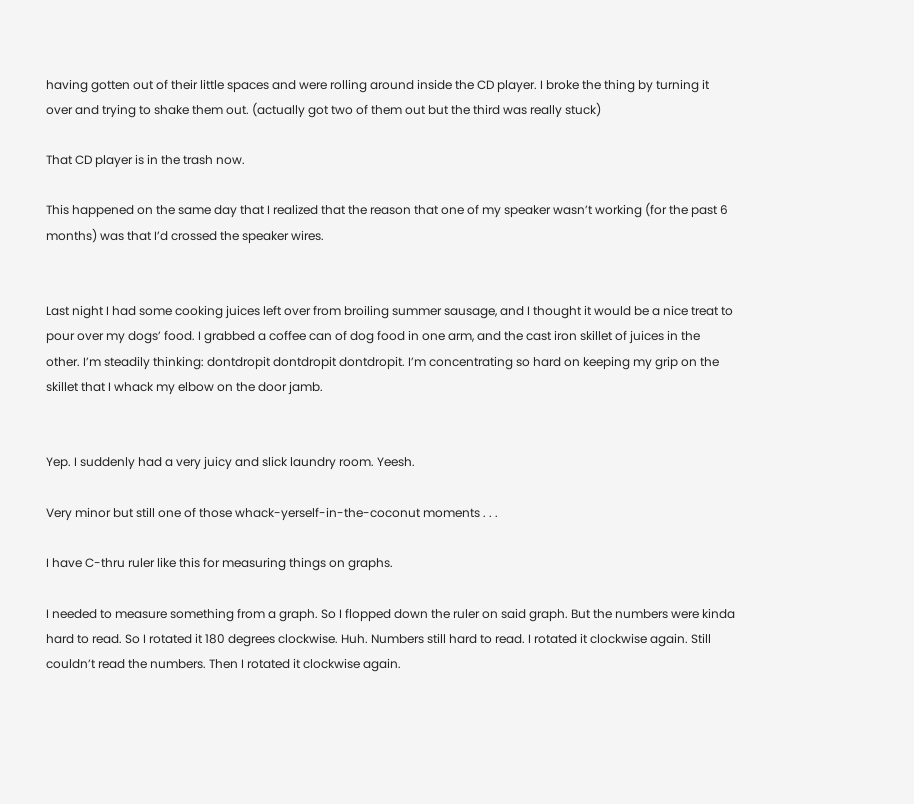having gotten out of their little spaces and were rolling around inside the CD player. I broke the thing by turning it over and trying to shake them out. (actually got two of them out but the third was really stuck)

That CD player is in the trash now.

This happened on the same day that I realized that the reason that one of my speaker wasn’t working (for the past 6 months) was that I’d crossed the speaker wires.


Last night I had some cooking juices left over from broiling summer sausage, and I thought it would be a nice treat to pour over my dogs’ food. I grabbed a coffee can of dog food in one arm, and the cast iron skillet of juices in the other. I’m steadily thinking: dontdropit dontdropit dontdropit. I’m concentrating so hard on keeping my grip on the skillet that I whack my elbow on the door jamb.


Yep. I suddenly had a very juicy and slick laundry room. Yeesh.

Very minor but still one of those whack-yerself-in-the-coconut moments . . .

I have C-thru ruler like this for measuring things on graphs.

I needed to measure something from a graph. So I flopped down the ruler on said graph. But the numbers were kinda hard to read. So I rotated it 180 degrees clockwise. Huh. Numbers still hard to read. I rotated it clockwise again. Still couldn’t read the numbers. Then I rotated it clockwise again.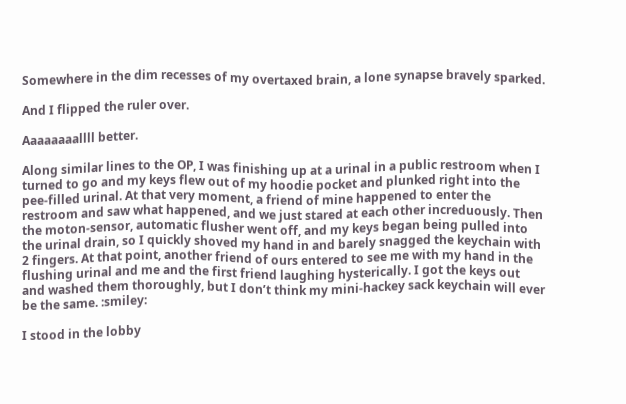Somewhere in the dim recesses of my overtaxed brain, a lone synapse bravely sparked.

And I flipped the ruler over.

Aaaaaaaallll better.

Along similar lines to the OP, I was finishing up at a urinal in a public restroom when I turned to go and my keys flew out of my hoodie pocket and plunked right into the pee-filled urinal. At that very moment, a friend of mine happened to enter the restroom and saw what happened, and we just stared at each other increduously. Then the moton-sensor, automatic flusher went off, and my keys began being pulled into the urinal drain, so I quickly shoved my hand in and barely snagged the keychain with 2 fingers. At that point, another friend of ours entered to see me with my hand in the flushing urinal and me and the first friend laughing hysterically. I got the keys out and washed them thoroughly, but I don’t think my mini-hackey sack keychain will ever be the same. :smiley:

I stood in the lobby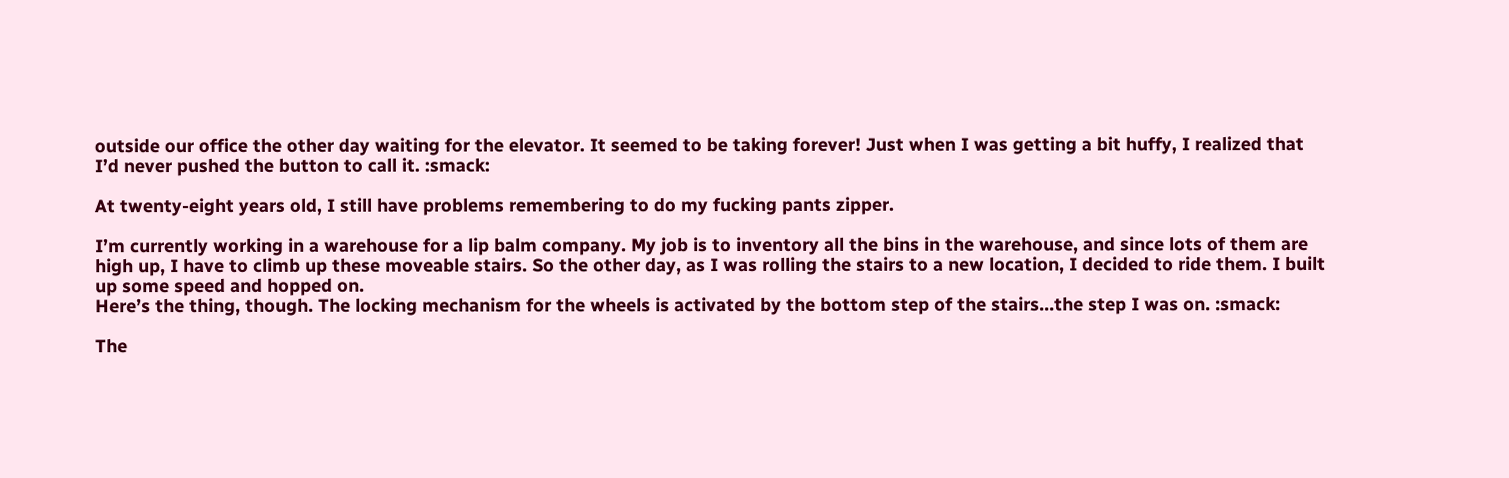outside our office the other day waiting for the elevator. It seemed to be taking forever! Just when I was getting a bit huffy, I realized that I’d never pushed the button to call it. :smack:

At twenty-eight years old, I still have problems remembering to do my fucking pants zipper.

I’m currently working in a warehouse for a lip balm company. My job is to inventory all the bins in the warehouse, and since lots of them are high up, I have to climb up these moveable stairs. So the other day, as I was rolling the stairs to a new location, I decided to ride them. I built up some speed and hopped on.
Here’s the thing, though. The locking mechanism for the wheels is activated by the bottom step of the stairs…the step I was on. :smack:

The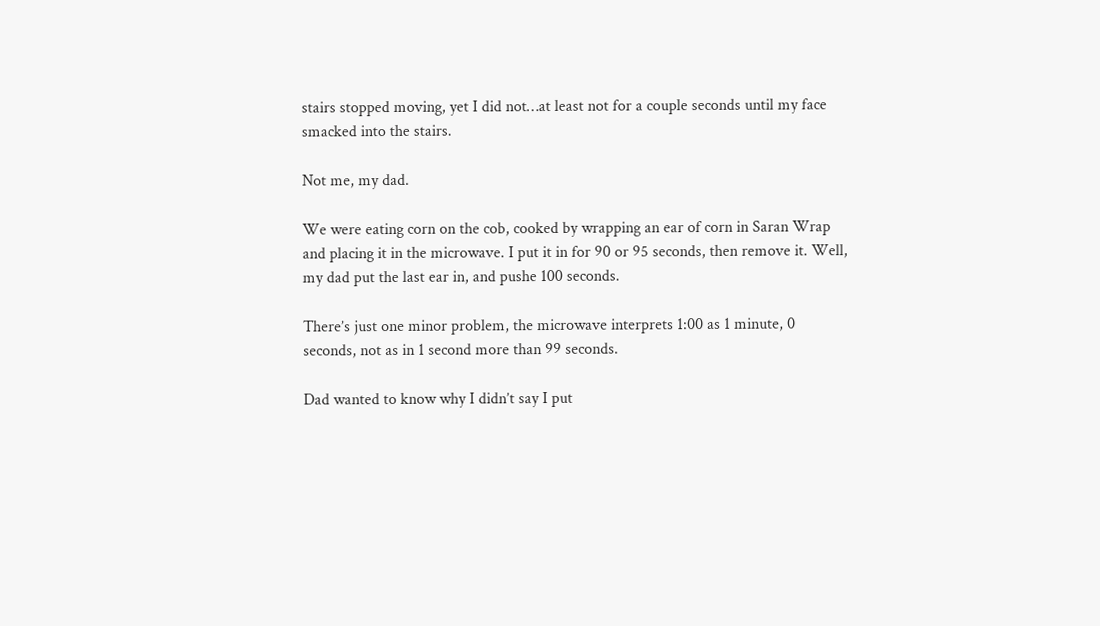stairs stopped moving, yet I did not…at least not for a couple seconds until my face smacked into the stairs.

Not me, my dad.

We were eating corn on the cob, cooked by wrapping an ear of corn in Saran Wrap and placing it in the microwave. I put it in for 90 or 95 seconds, then remove it. Well, my dad put the last ear in, and pushe 100 seconds.

There’s just one minor problem, the microwave interprets 1:00 as 1 minute, 0 seconds, not as in 1 second more than 99 seconds.

Dad wanted to know why I didn’t say I put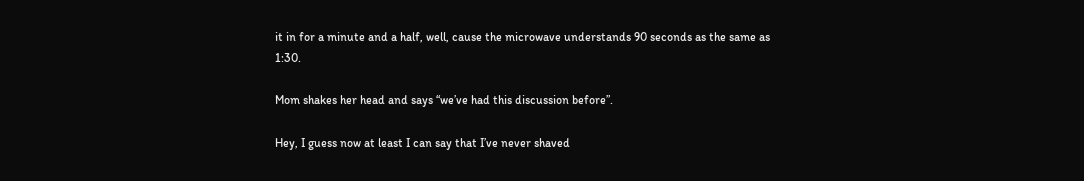it in for a minute and a half, well, cause the microwave understands 90 seconds as the same as 1:30.

Mom shakes her head and says “we’ve had this discussion before”.

Hey, I guess now at least I can say that I’ve never shaved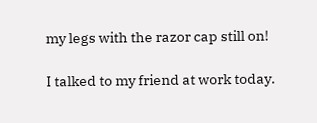my legs with the razor cap still on!

I talked to my friend at work today.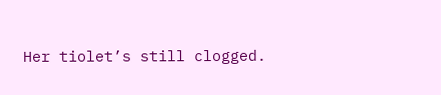Her tiolet’s still clogged.